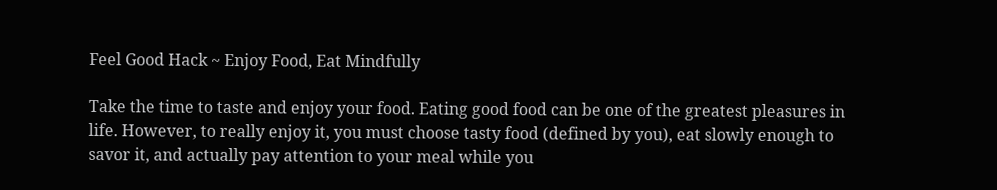Feel Good Hack ~ Enjoy Food, Eat Mindfully

Take the time to taste and enjoy your food. Eating good food can be one of the greatest pleasures in life. However, to really enjoy it, you must choose tasty food (defined by you), eat slowly enough to savor it, and actually pay attention to your meal while you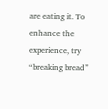are eating it. To enhance the experience, try “breaking bread”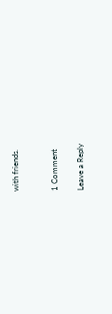with friends.


1 Comment

Leave a Reply